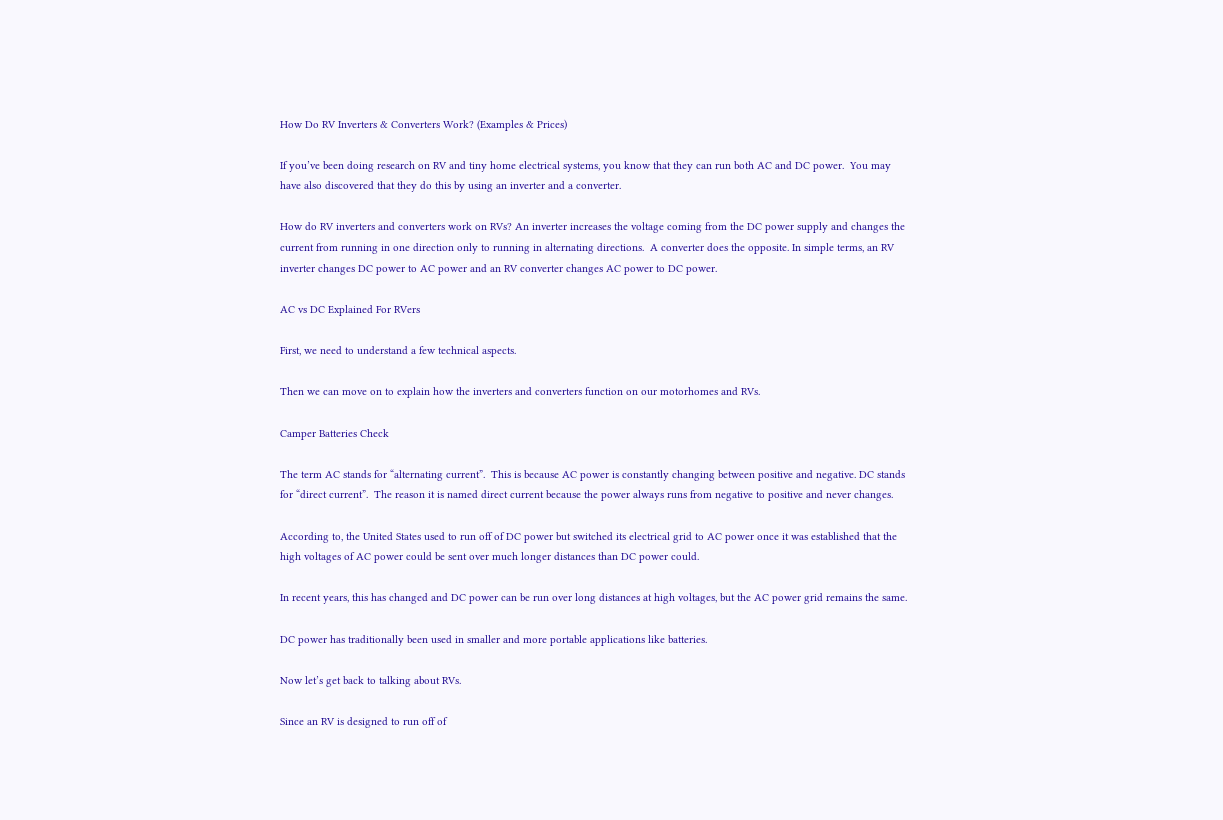How Do RV Inverters & Converters Work? (Examples & Prices)

If you’ve been doing research on RV and tiny home electrical systems, you know that they can run both AC and DC power.  You may have also discovered that they do this by using an inverter and a converter.

How do RV inverters and converters work on RVs? An inverter increases the voltage coming from the DC power supply and changes the current from running in one direction only to running in alternating directions.  A converter does the opposite. In simple terms, an RV inverter changes DC power to AC power and an RV converter changes AC power to DC power.

AC vs DC Explained For RVers

First, we need to understand a few technical aspects.

Then we can move on to explain how the inverters and converters function on our motorhomes and RVs.

Camper Batteries Check

The term AC stands for “alternating current”.  This is because AC power is constantly changing between positive and negative. DC stands for “direct current”.  The reason it is named direct current because the power always runs from negative to positive and never changes.

According to, the United States used to run off of DC power but switched its electrical grid to AC power once it was established that the high voltages of AC power could be sent over much longer distances than DC power could.

In recent years, this has changed and DC power can be run over long distances at high voltages, but the AC power grid remains the same.

DC power has traditionally been used in smaller and more portable applications like batteries.

Now let’s get back to talking about RVs.

Since an RV is designed to run off of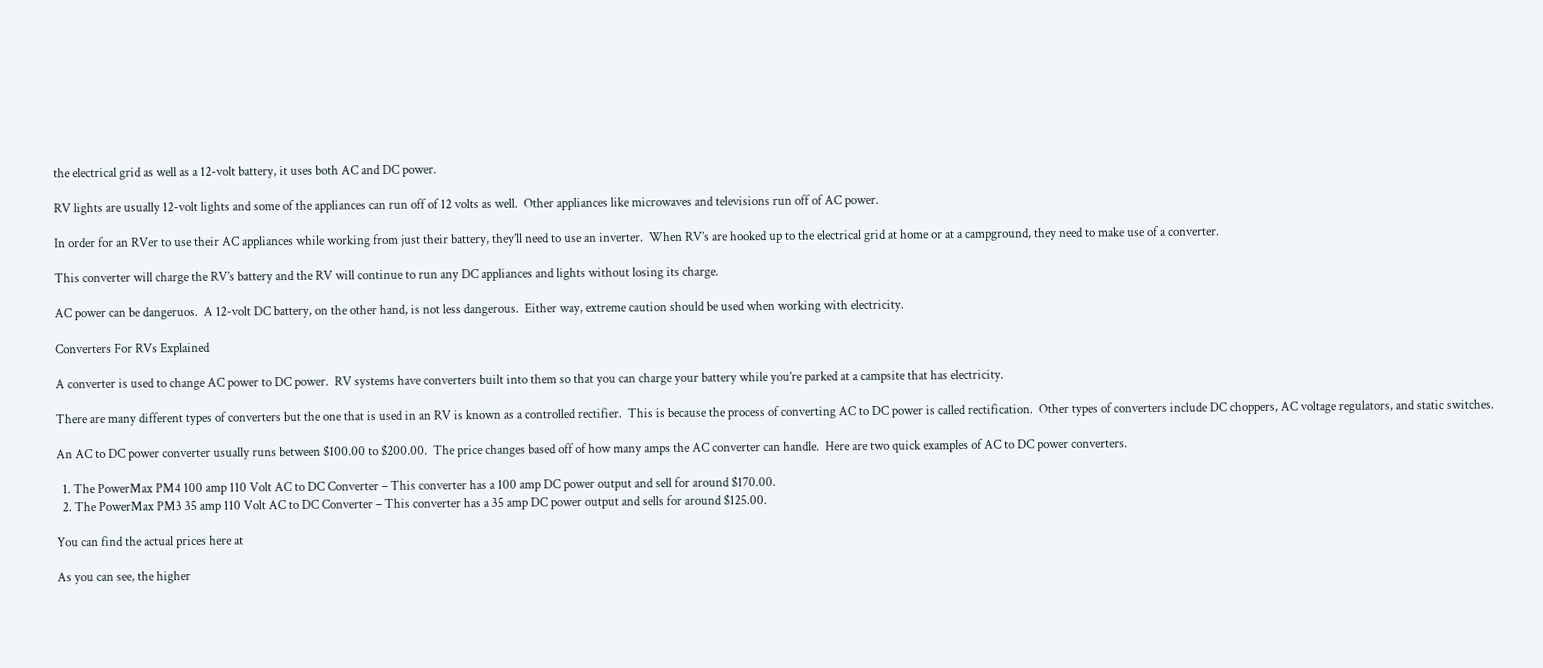the electrical grid as well as a 12-volt battery, it uses both AC and DC power.

RV lights are usually 12-volt lights and some of the appliances can run off of 12 volts as well.  Other appliances like microwaves and televisions run off of AC power.

In order for an RVer to use their AC appliances while working from just their battery, they’ll need to use an inverter.  When RV’s are hooked up to the electrical grid at home or at a campground, they need to make use of a converter.

This converter will charge the RV’s battery and the RV will continue to run any DC appliances and lights without losing its charge.

AC power can be dangeruos.  A 12-volt DC battery, on the other hand, is not less dangerous.  Either way, extreme caution should be used when working with electricity.

Converters For RVs Explained

A converter is used to change AC power to DC power.  RV systems have converters built into them so that you can charge your battery while you’re parked at a campsite that has electricity.

There are many different types of converters but the one that is used in an RV is known as a controlled rectifier.  This is because the process of converting AC to DC power is called rectification.  Other types of converters include DC choppers, AC voltage regulators, and static switches.

An AC to DC power converter usually runs between $100.00 to $200.00.  The price changes based off of how many amps the AC converter can handle.  Here are two quick examples of AC to DC power converters.

  1. The PowerMax PM4 100 amp 110 Volt AC to DC Converter – This converter has a 100 amp DC power output and sell for around $170.00.
  2. The PowerMax PM3 35 amp 110 Volt AC to DC Converter – This converter has a 35 amp DC power output and sells for around $125.00.

You can find the actual prices here at

As you can see, the higher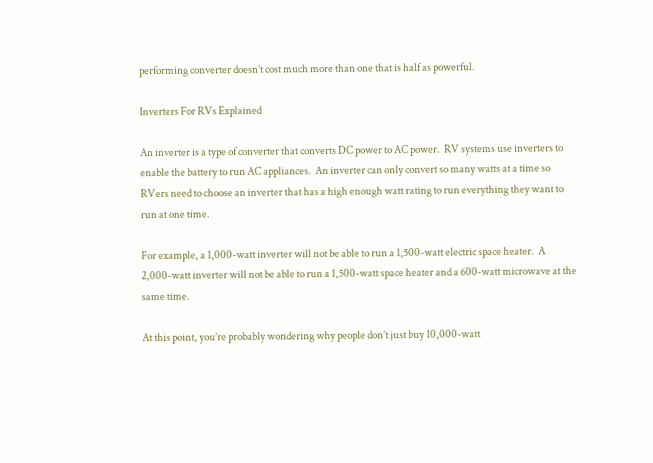performing converter doesn’t cost much more than one that is half as powerful.

Inverters For RVs Explained

An inverter is a type of converter that converts DC power to AC power.  RV systems use inverters to enable the battery to run AC appliances.  An inverter can only convert so many watts at a time so RVers need to choose an inverter that has a high enough watt rating to run everything they want to run at one time.

For example, a 1,000-watt inverter will not be able to run a 1,500-watt electric space heater.  A 2,000-watt inverter will not be able to run a 1,500-watt space heater and a 600-watt microwave at the same time.

At this point, you’re probably wondering why people don’t just buy 10,000-watt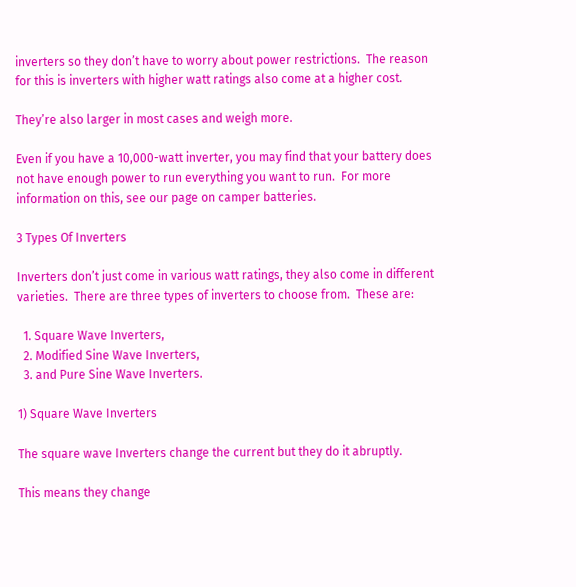inverters so they don’t have to worry about power restrictions.  The reason for this is inverters with higher watt ratings also come at a higher cost.

They’re also larger in most cases and weigh more.

Even if you have a 10,000-watt inverter, you may find that your battery does not have enough power to run everything you want to run.  For more information on this, see our page on camper batteries.

3 Types Of Inverters

Inverters don’t just come in various watt ratings, they also come in different varieties.  There are three types of inverters to choose from.  These are:

  1. Square Wave Inverters,
  2. Modified Sine Wave Inverters,
  3. and Pure Sine Wave Inverters.

1) Square Wave Inverters

The square wave Inverters change the current but they do it abruptly.

This means they change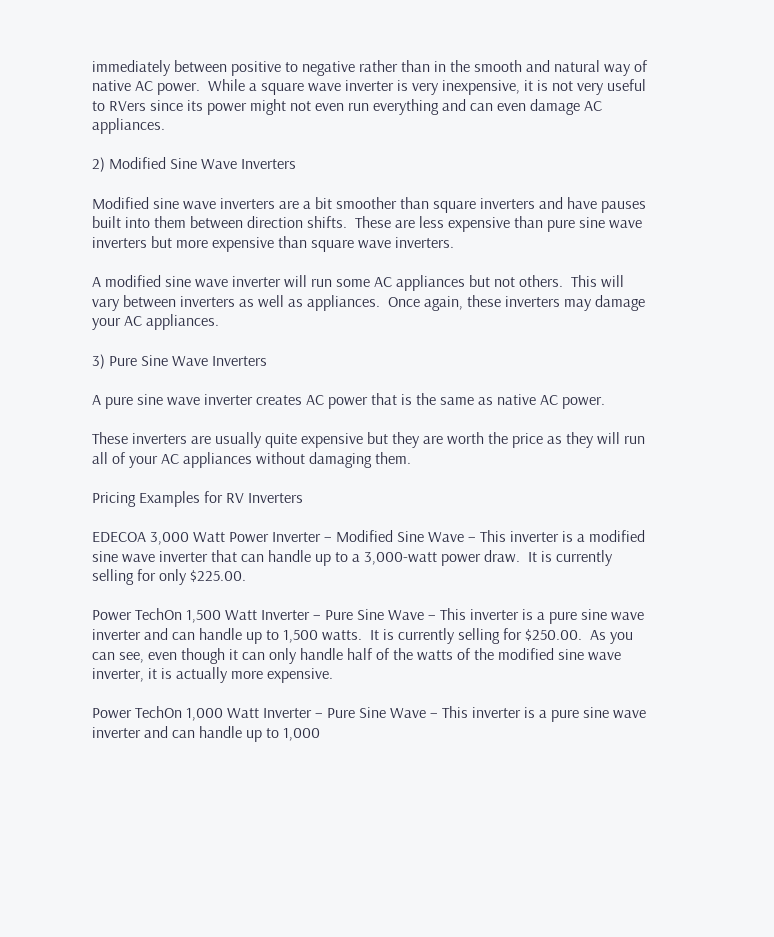immediately between positive to negative rather than in the smooth and natural way of native AC power.  While a square wave inverter is very inexpensive, it is not very useful to RVers since its power might not even run everything and can even damage AC appliances.

2) Modified Sine Wave Inverters

Modified sine wave inverters are a bit smoother than square inverters and have pauses built into them between direction shifts.  These are less expensive than pure sine wave inverters but more expensive than square wave inverters.

A modified sine wave inverter will run some AC appliances but not others.  This will vary between inverters as well as appliances.  Once again, these inverters may damage your AC appliances.

3) Pure Sine Wave Inverters

A pure sine wave inverter creates AC power that is the same as native AC power.

These inverters are usually quite expensive but they are worth the price as they will run all of your AC appliances without damaging them.

Pricing Examples for RV Inverters

EDECOA 3,000 Watt Power Inverter – Modified Sine Wave – This inverter is a modified sine wave inverter that can handle up to a 3,000-watt power draw.  It is currently selling for only $225.00.

Power TechOn 1,500 Watt Inverter – Pure Sine Wave – This inverter is a pure sine wave inverter and can handle up to 1,500 watts.  It is currently selling for $250.00.  As you can see, even though it can only handle half of the watts of the modified sine wave inverter, it is actually more expensive.

Power TechOn 1,000 Watt Inverter – Pure Sine Wave – This inverter is a pure sine wave inverter and can handle up to 1,000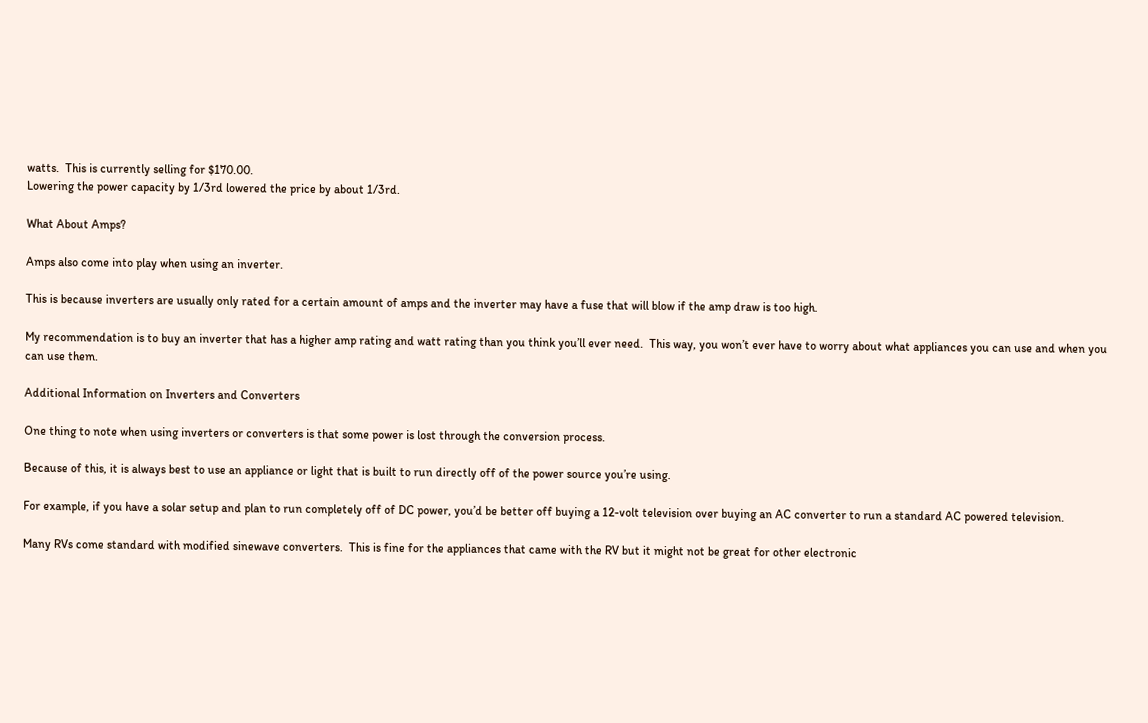watts.  This is currently selling for $170.00.
Lowering the power capacity by 1/3rd lowered the price by about 1/3rd.

What About Amps?

Amps also come into play when using an inverter.

This is because inverters are usually only rated for a certain amount of amps and the inverter may have a fuse that will blow if the amp draw is too high.

My recommendation is to buy an inverter that has a higher amp rating and watt rating than you think you’ll ever need.  This way, you won’t ever have to worry about what appliances you can use and when you can use them.

Additional Information on Inverters and Converters

One thing to note when using inverters or converters is that some power is lost through the conversion process.

Because of this, it is always best to use an appliance or light that is built to run directly off of the power source you’re using.

For example, if you have a solar setup and plan to run completely off of DC power, you’d be better off buying a 12-volt television over buying an AC converter to run a standard AC powered television.

Many RVs come standard with modified sinewave converters.  This is fine for the appliances that came with the RV but it might not be great for other electronic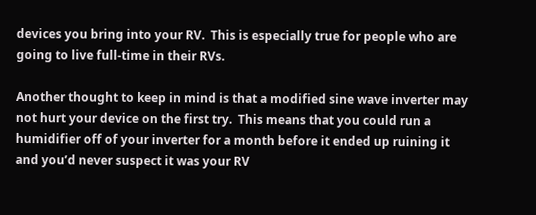devices you bring into your RV.  This is especially true for people who are going to live full-time in their RVs.

Another thought to keep in mind is that a modified sine wave inverter may not hurt your device on the first try.  This means that you could run a humidifier off of your inverter for a month before it ended up ruining it and you’d never suspect it was your RV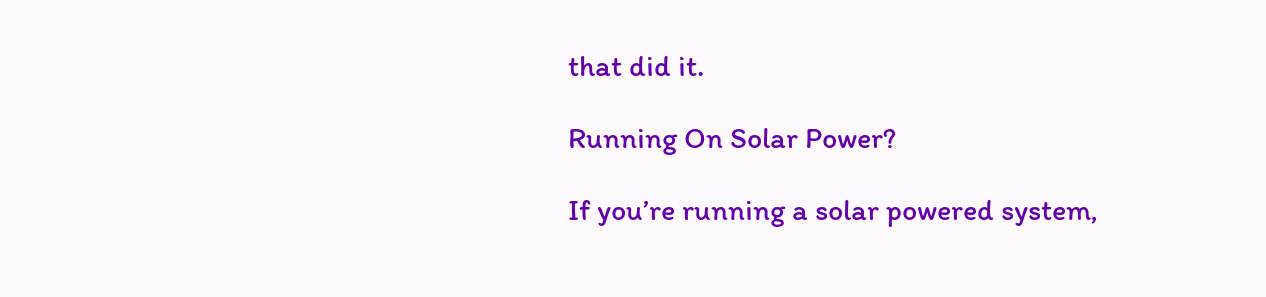that did it.

Running On Solar Power?

If you’re running a solar powered system,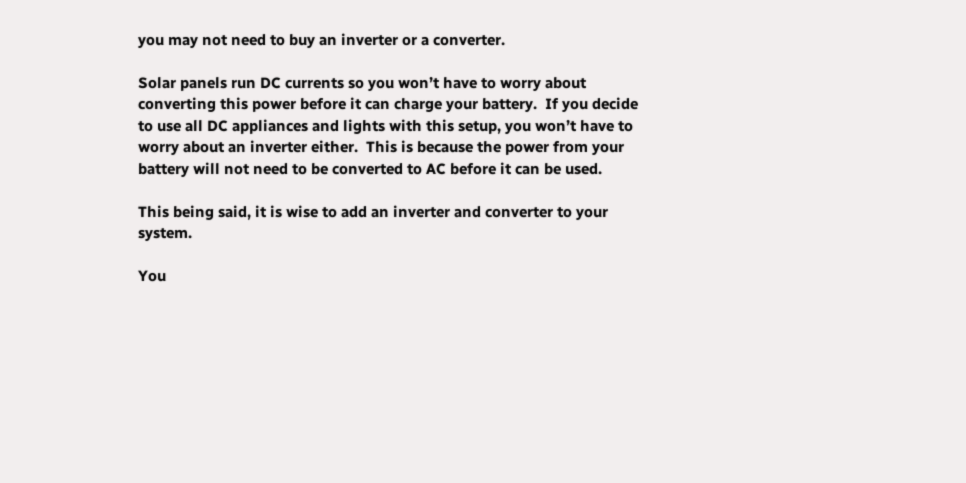you may not need to buy an inverter or a converter.

Solar panels run DC currents so you won’t have to worry about converting this power before it can charge your battery.  If you decide to use all DC appliances and lights with this setup, you won’t have to worry about an inverter either.  This is because the power from your battery will not need to be converted to AC before it can be used.

This being said, it is wise to add an inverter and converter to your system.

You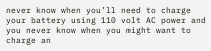never know when you’ll need to charge your battery using 110 volt AC power and you never know when you might want to charge an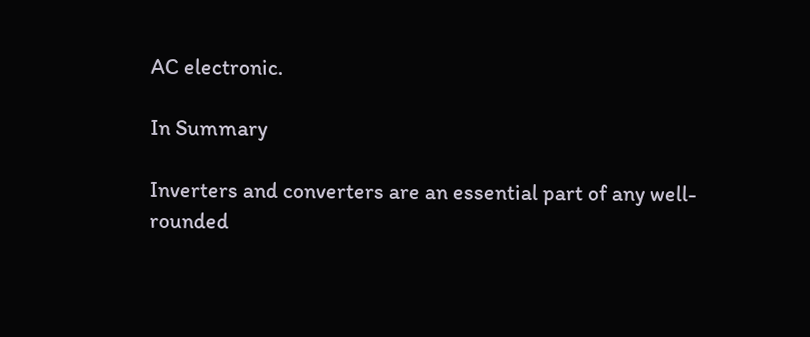AC electronic.

In Summary

Inverters and converters are an essential part of any well-rounded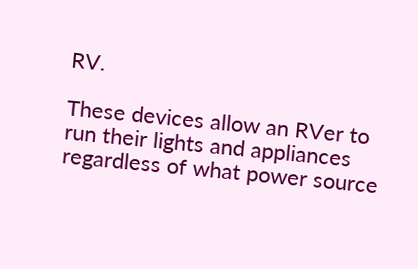RV.

These devices allow an RVer to run their lights and appliances regardless of what power source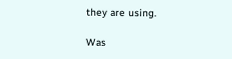they are using.

Was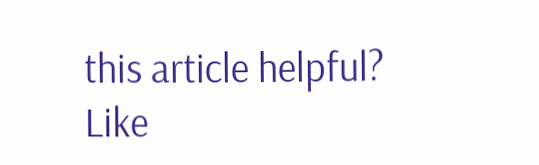this article helpful? Like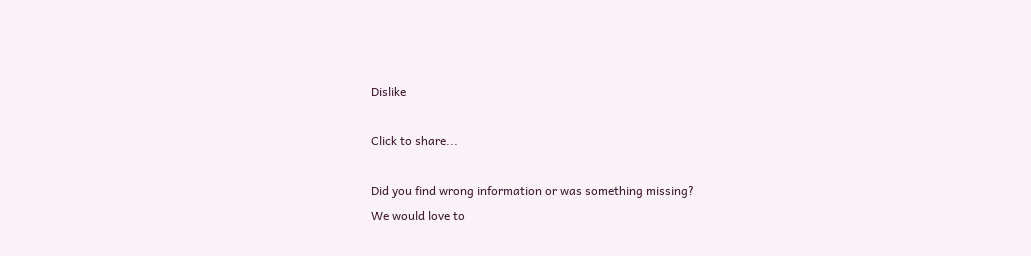Dislike

Click to share...

Did you find wrong information or was something missing?
We would love to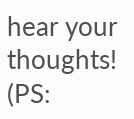hear your thoughts! (PS: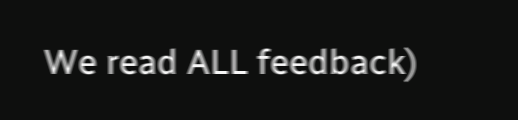We read ALL feedback)